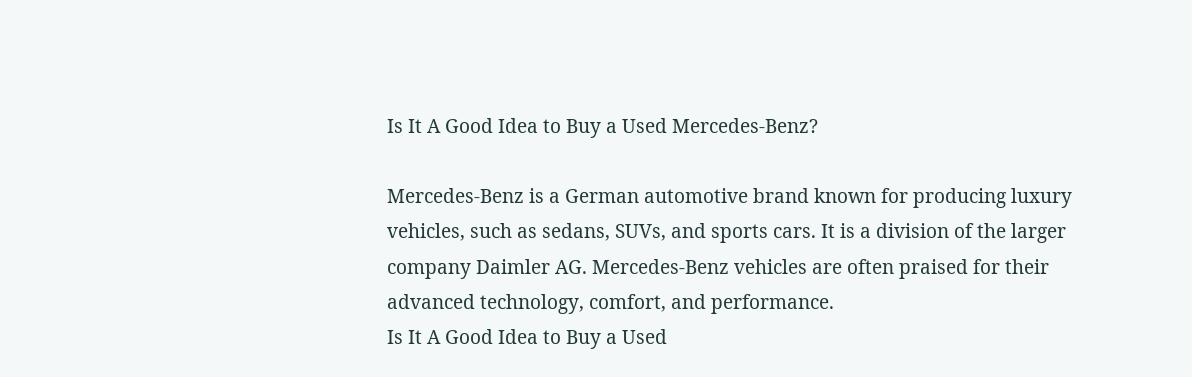Is It A Good Idea to Buy a Used Mercedes-Benz?

Mercedes-Benz is a German automotive brand known for producing luxury vehicles, such as sedans, SUVs, and sports cars. It is a division of the larger company Daimler AG. Mercedes-Benz vehicles are often praised for their advanced technology, comfort, and performance.
Is It A Good Idea to Buy a Used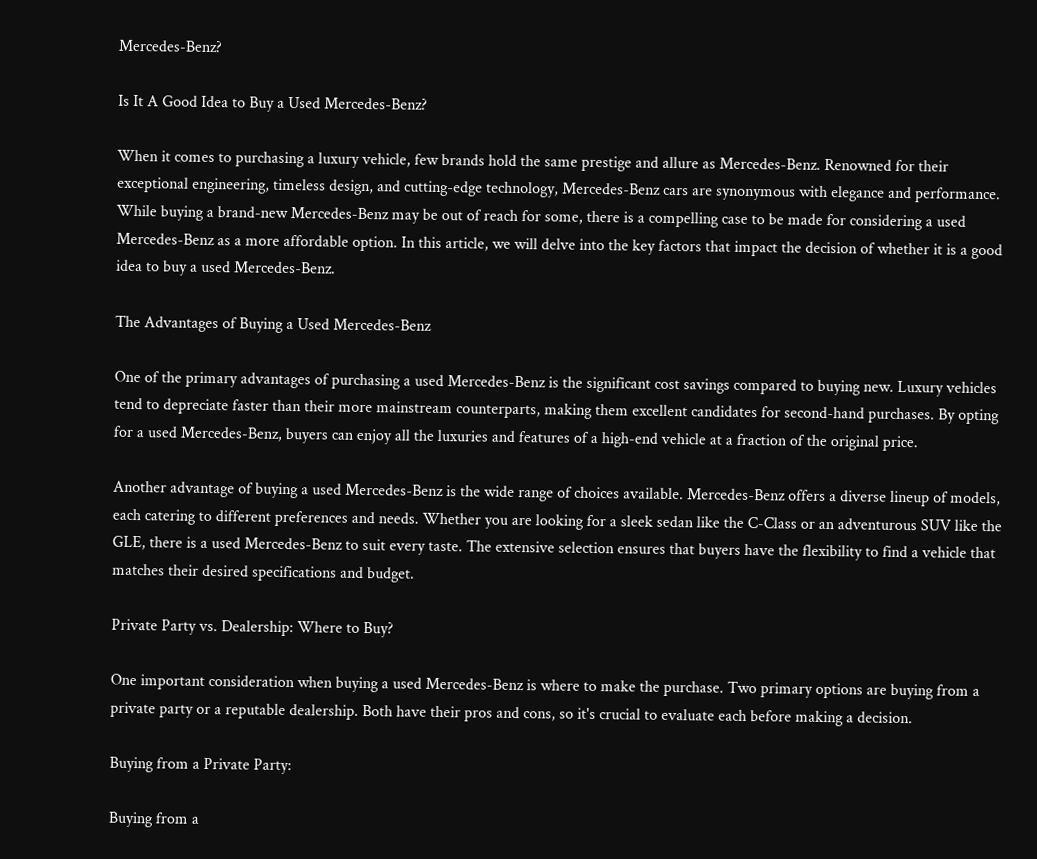Mercedes-Benz?

Is It A Good Idea to Buy a Used Mercedes-Benz?

When it comes to purchasing a luxury vehicle, few brands hold the same prestige and allure as Mercedes-Benz. Renowned for their exceptional engineering, timeless design, and cutting-edge technology, Mercedes-Benz cars are synonymous with elegance and performance. While buying a brand-new Mercedes-Benz may be out of reach for some, there is a compelling case to be made for considering a used Mercedes-Benz as a more affordable option. In this article, we will delve into the key factors that impact the decision of whether it is a good idea to buy a used Mercedes-Benz.

The Advantages of Buying a Used Mercedes-Benz

One of the primary advantages of purchasing a used Mercedes-Benz is the significant cost savings compared to buying new. Luxury vehicles tend to depreciate faster than their more mainstream counterparts, making them excellent candidates for second-hand purchases. By opting for a used Mercedes-Benz, buyers can enjoy all the luxuries and features of a high-end vehicle at a fraction of the original price.

Another advantage of buying a used Mercedes-Benz is the wide range of choices available. Mercedes-Benz offers a diverse lineup of models, each catering to different preferences and needs. Whether you are looking for a sleek sedan like the C-Class or an adventurous SUV like the GLE, there is a used Mercedes-Benz to suit every taste. The extensive selection ensures that buyers have the flexibility to find a vehicle that matches their desired specifications and budget.

Private Party vs. Dealership: Where to Buy?

One important consideration when buying a used Mercedes-Benz is where to make the purchase. Two primary options are buying from a private party or a reputable dealership. Both have their pros and cons, so it's crucial to evaluate each before making a decision.

Buying from a Private Party:

Buying from a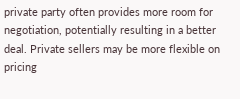private party often provides more room for negotiation, potentially resulting in a better deal. Private sellers may be more flexible on pricing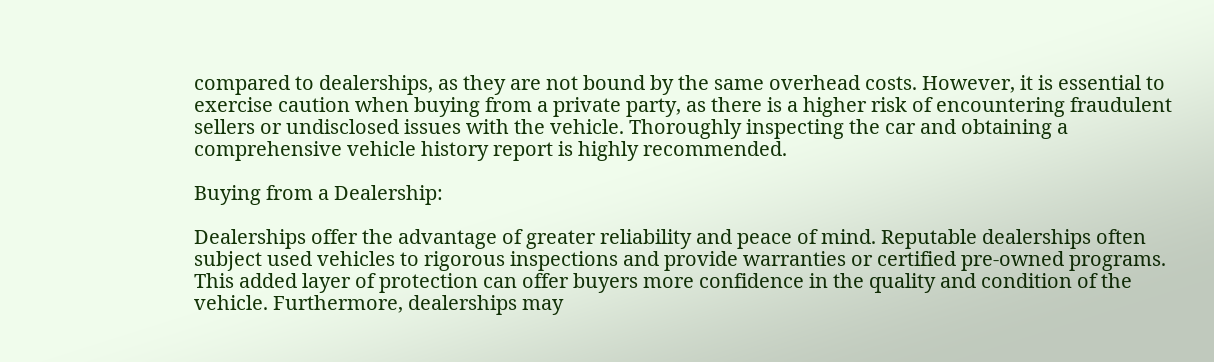compared to dealerships, as they are not bound by the same overhead costs. However, it is essential to exercise caution when buying from a private party, as there is a higher risk of encountering fraudulent sellers or undisclosed issues with the vehicle. Thoroughly inspecting the car and obtaining a comprehensive vehicle history report is highly recommended.

Buying from a Dealership:

Dealerships offer the advantage of greater reliability and peace of mind. Reputable dealerships often subject used vehicles to rigorous inspections and provide warranties or certified pre-owned programs. This added layer of protection can offer buyers more confidence in the quality and condition of the vehicle. Furthermore, dealerships may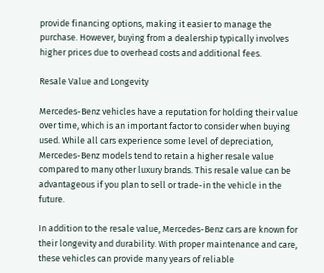provide financing options, making it easier to manage the purchase. However, buying from a dealership typically involves higher prices due to overhead costs and additional fees.

Resale Value and Longevity

Mercedes-Benz vehicles have a reputation for holding their value over time, which is an important factor to consider when buying used. While all cars experience some level of depreciation, Mercedes-Benz models tend to retain a higher resale value compared to many other luxury brands. This resale value can be advantageous if you plan to sell or trade-in the vehicle in the future.

In addition to the resale value, Mercedes-Benz cars are known for their longevity and durability. With proper maintenance and care, these vehicles can provide many years of reliable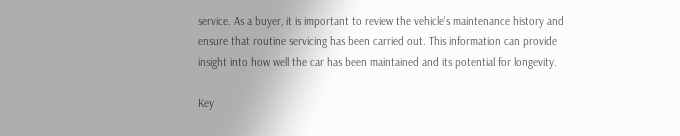service. As a buyer, it is important to review the vehicle's maintenance history and ensure that routine servicing has been carried out. This information can provide insight into how well the car has been maintained and its potential for longevity.

Key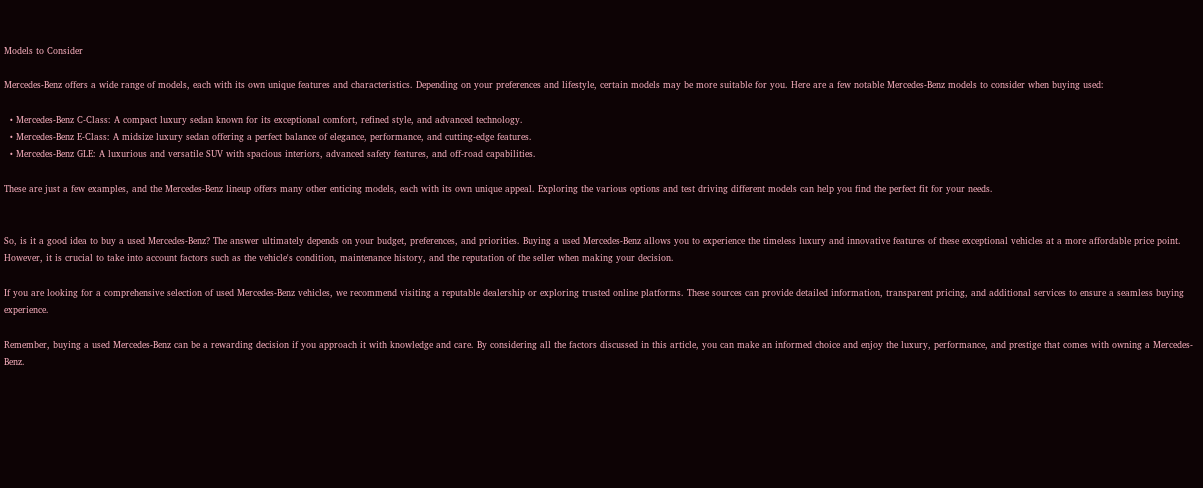Models to Consider

Mercedes-Benz offers a wide range of models, each with its own unique features and characteristics. Depending on your preferences and lifestyle, certain models may be more suitable for you. Here are a few notable Mercedes-Benz models to consider when buying used:

  • Mercedes-Benz C-Class: A compact luxury sedan known for its exceptional comfort, refined style, and advanced technology.
  • Mercedes-Benz E-Class: A midsize luxury sedan offering a perfect balance of elegance, performance, and cutting-edge features.
  • Mercedes-Benz GLE: A luxurious and versatile SUV with spacious interiors, advanced safety features, and off-road capabilities.

These are just a few examples, and the Mercedes-Benz lineup offers many other enticing models, each with its own unique appeal. Exploring the various options and test driving different models can help you find the perfect fit for your needs.


So, is it a good idea to buy a used Mercedes-Benz? The answer ultimately depends on your budget, preferences, and priorities. Buying a used Mercedes-Benz allows you to experience the timeless luxury and innovative features of these exceptional vehicles at a more affordable price point. However, it is crucial to take into account factors such as the vehicle's condition, maintenance history, and the reputation of the seller when making your decision.

If you are looking for a comprehensive selection of used Mercedes-Benz vehicles, we recommend visiting a reputable dealership or exploring trusted online platforms. These sources can provide detailed information, transparent pricing, and additional services to ensure a seamless buying experience.

Remember, buying a used Mercedes-Benz can be a rewarding decision if you approach it with knowledge and care. By considering all the factors discussed in this article, you can make an informed choice and enjoy the luxury, performance, and prestige that comes with owning a Mercedes-Benz.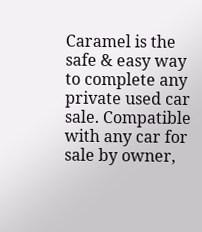Caramel is the safe & easy way to complete any private used car sale. Compatible with any car for sale by owner,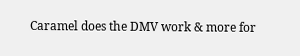Caramel does the DMV work & more for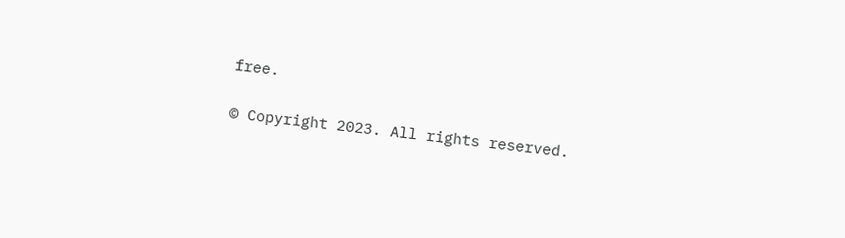free.

© Copyright 2023. All rights reserved.